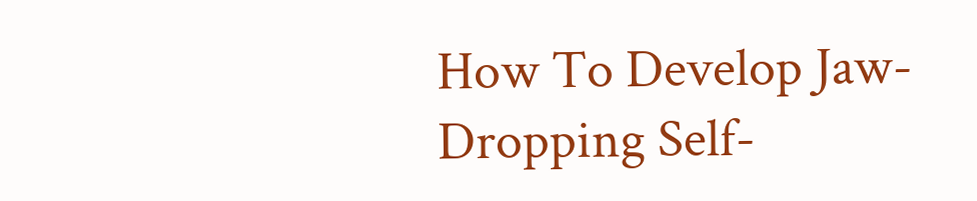How To Develop Jaw-Dropping Self-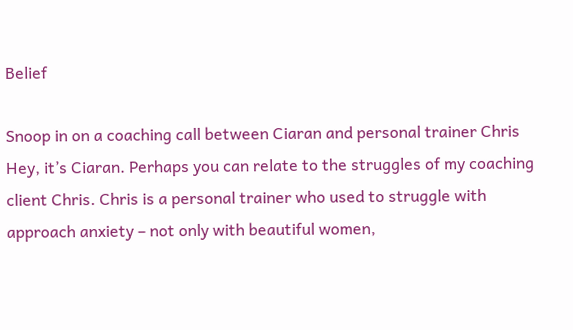Belief

Snoop in on a coaching call between Ciaran and personal trainer Chris Hey, it’s Ciaran. Perhaps you can relate to the struggles of my coaching client Chris. Chris is a personal trainer who used to struggle with approach anxiety – not only with beautiful women,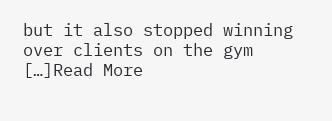but it also stopped winning over clients on the gym […]Read More